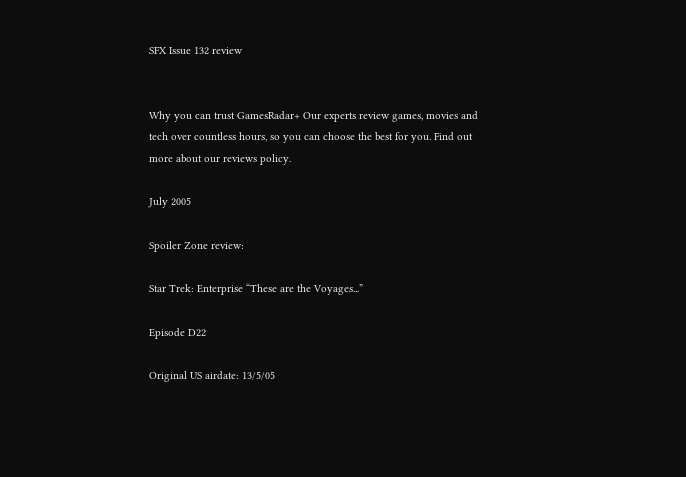SFX Issue 132 review


Why you can trust GamesRadar+ Our experts review games, movies and tech over countless hours, so you can choose the best for you. Find out more about our reviews policy.

July 2005

Spoiler Zone review:

Star Trek: Enterprise “These are the Voyages...”

Episode D22

Original US airdate: 13/5/05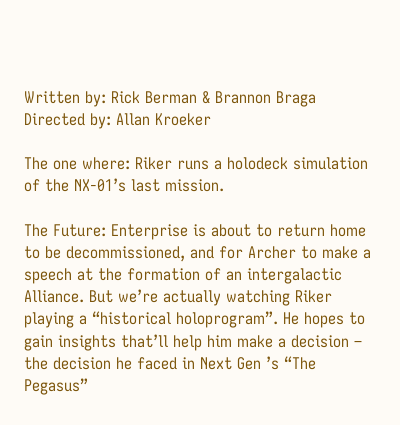Written by: Rick Berman & Brannon Braga
Directed by: Allan Kroeker

The one where: Riker runs a holodeck simulation of the NX-01’s last mission.

The Future: Enterprise is about to return home to be decommissioned, and for Archer to make a speech at the formation of an intergalactic Alliance. But we’re actually watching Riker playing a “historical holoprogram”. He hopes to gain insights that’ll help him make a decision – the decision he faced in Next Gen ’s “The Pegasus”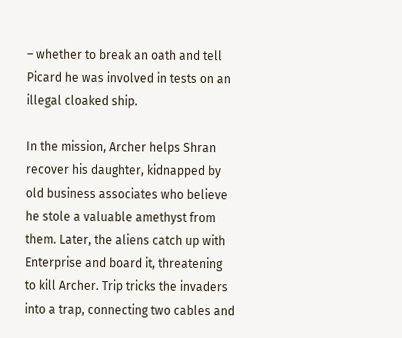– whether to break an oath and tell Picard he was involved in tests on an illegal cloaked ship.

In the mission, Archer helps Shran recover his daughter, kidnapped by old business associates who believe he stole a valuable amethyst from them. Later, the aliens catch up with Enterprise and board it, threatening to kill Archer. Trip tricks the invaders into a trap, connecting two cables and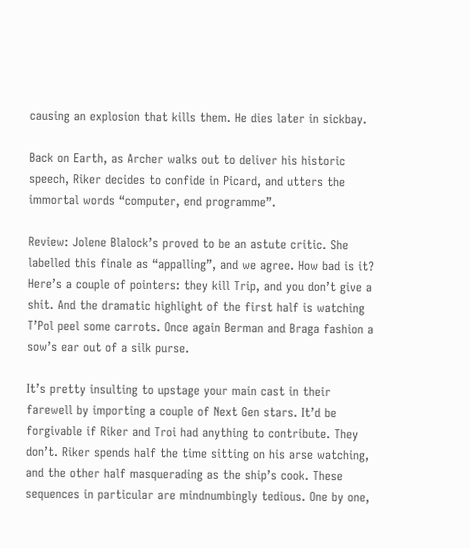causing an explosion that kills them. He dies later in sickbay.

Back on Earth, as Archer walks out to deliver his historic speech, Riker decides to confide in Picard, and utters the immortal words “computer, end programme”.

Review: Jolene Blalock’s proved to be an astute critic. She labelled this finale as “appalling”, and we agree. How bad is it? Here’s a couple of pointers: they kill Trip, and you don’t give a shit. And the dramatic highlight of the first half is watching T’Pol peel some carrots. Once again Berman and Braga fashion a sow’s ear out of a silk purse.

It’s pretty insulting to upstage your main cast in their farewell by importing a couple of Next Gen stars. It’d be forgivable if Riker and Troi had anything to contribute. They don’t. Riker spends half the time sitting on his arse watching, and the other half masquerading as the ship’s cook. These sequences in particular are mindnumbingly tedious. One by one,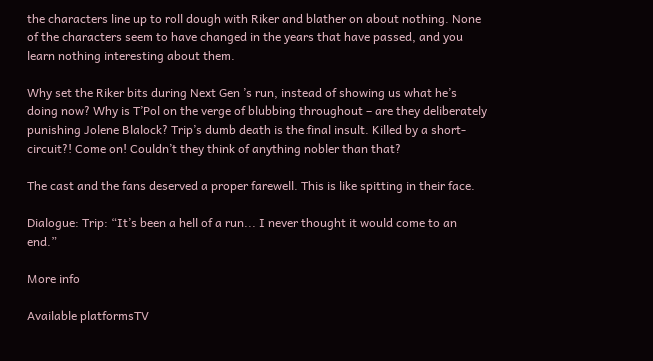the characters line up to roll dough with Riker and blather on about nothing. None of the characters seem to have changed in the years that have passed, and you learn nothing interesting about them.

Why set the Riker bits during Next Gen ’s run, instead of showing us what he’s doing now? Why is T’Pol on the verge of blubbing throughout – are they deliberately punishing Jolene Blalock? Trip’s dumb death is the final insult. Killed by a short-circuit?! Come on! Couldn’t they think of anything nobler than that?

The cast and the fans deserved a proper farewell. This is like spitting in their face.

Dialogue: Trip: “It’s been a hell of a run... I never thought it would come to an end.”

More info

Available platformsTV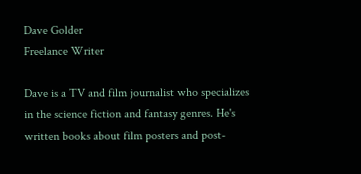Dave Golder
Freelance Writer

Dave is a TV and film journalist who specializes in the science fiction and fantasy genres. He's written books about film posters and post-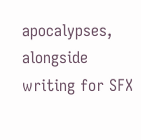apocalypses, alongside writing for SFX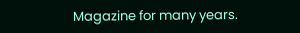Magazine for many years.